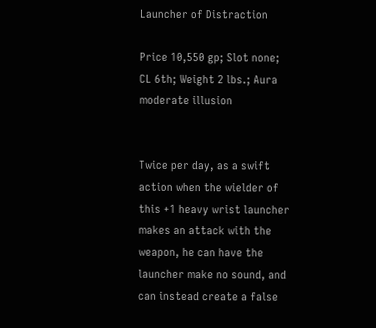Launcher of Distraction

Price 10,550 gp; Slot none; CL 6th; Weight 2 lbs.; Aura moderate illusion


Twice per day, as a swift action when the wielder of this +1 heavy wrist launcher makes an attack with the weapon, he can have the launcher make no sound, and can instead create a false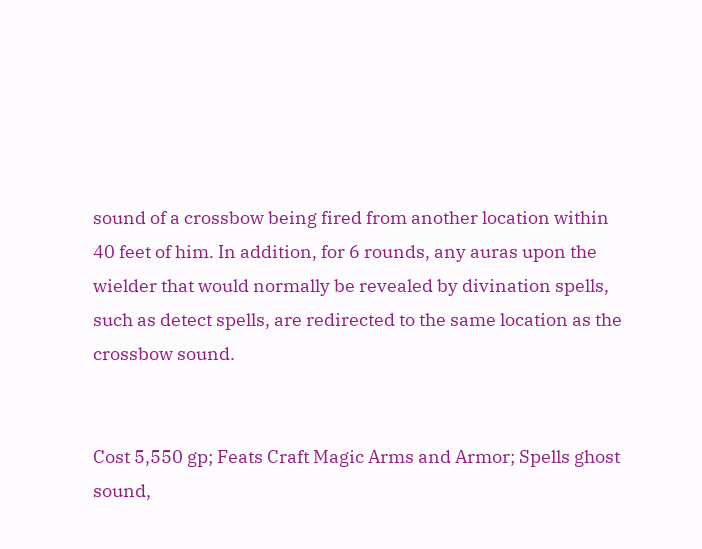sound of a crossbow being fired from another location within 40 feet of him. In addition, for 6 rounds, any auras upon the wielder that would normally be revealed by divination spells, such as detect spells, are redirected to the same location as the crossbow sound.


Cost 5,550 gp; Feats Craft Magic Arms and Armor; Spells ghost sound,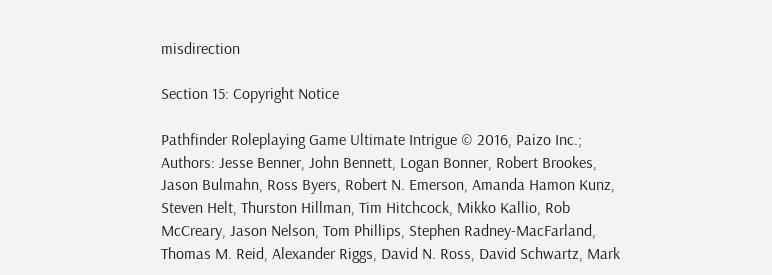misdirection

Section 15: Copyright Notice

Pathfinder Roleplaying Game Ultimate Intrigue © 2016, Paizo Inc.; Authors: Jesse Benner, John Bennett, Logan Bonner, Robert Brookes, Jason Bulmahn, Ross Byers, Robert N. Emerson, Amanda Hamon Kunz, Steven Helt, Thurston Hillman, Tim Hitchcock, Mikko Kallio, Rob McCreary, Jason Nelson, Tom Phillips, Stephen Radney-MacFarland, Thomas M. Reid, Alexander Riggs, David N. Ross, David Schwartz, Mark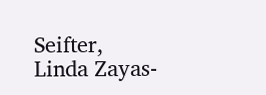Seifter, Linda Zayas-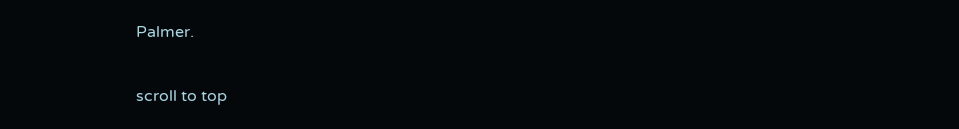Palmer.

scroll to top